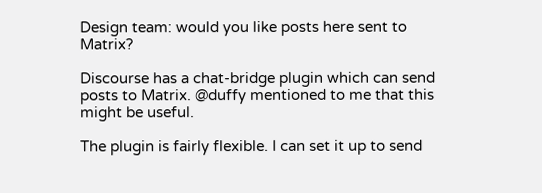Design team: would you like posts here sent to Matrix?

Discourse has a chat-bridge plugin which can send posts to Matrix. @duffy mentioned to me that this might be useful.

The plugin is fairly flexible. I can set it up to send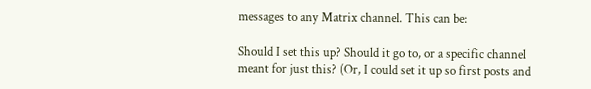messages to any Matrix channel. This can be:

Should I set this up? Should it go to, or a specific channel meant for just this? (Or, I could set it up so first posts and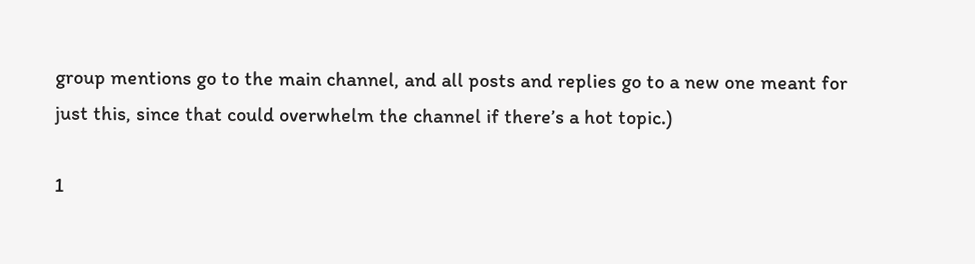group mentions go to the main channel, and all posts and replies go to a new one meant for just this, since that could overwhelm the channel if there’s a hot topic.)

1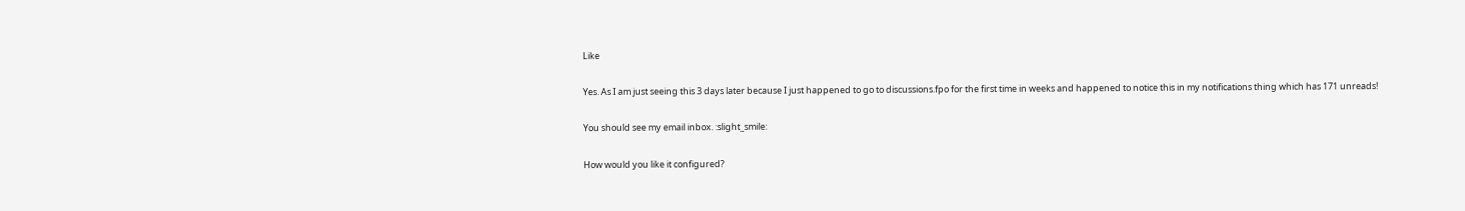Like

Yes. As I am just seeing this 3 days later because I just happened to go to discussions.fpo for the first time in weeks and happened to notice this in my notifications thing which has 171 unreads!

You should see my email inbox. :slight_smile:

How would you like it configured?